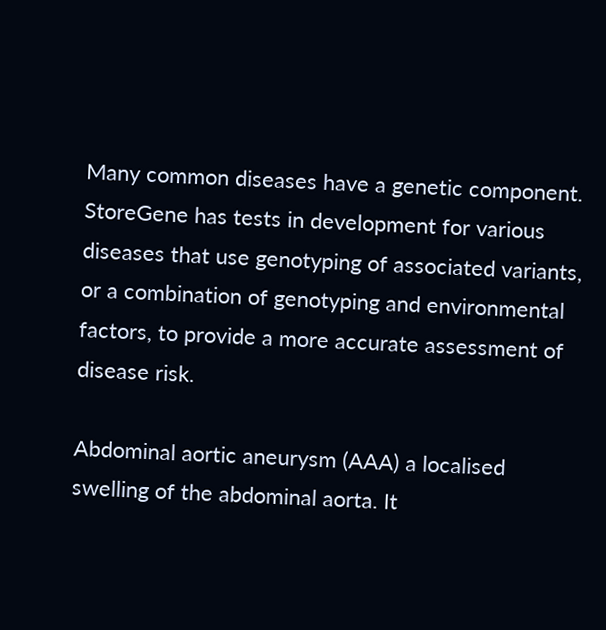Many common diseases have a genetic component. StoreGene has tests in development for various diseases that use genotyping of associated variants, or a combination of genotyping and environmental factors, to provide a more accurate assessment of disease risk.

Abdominal aortic aneurysm (AAA) a localised swelling of the abdominal aorta. It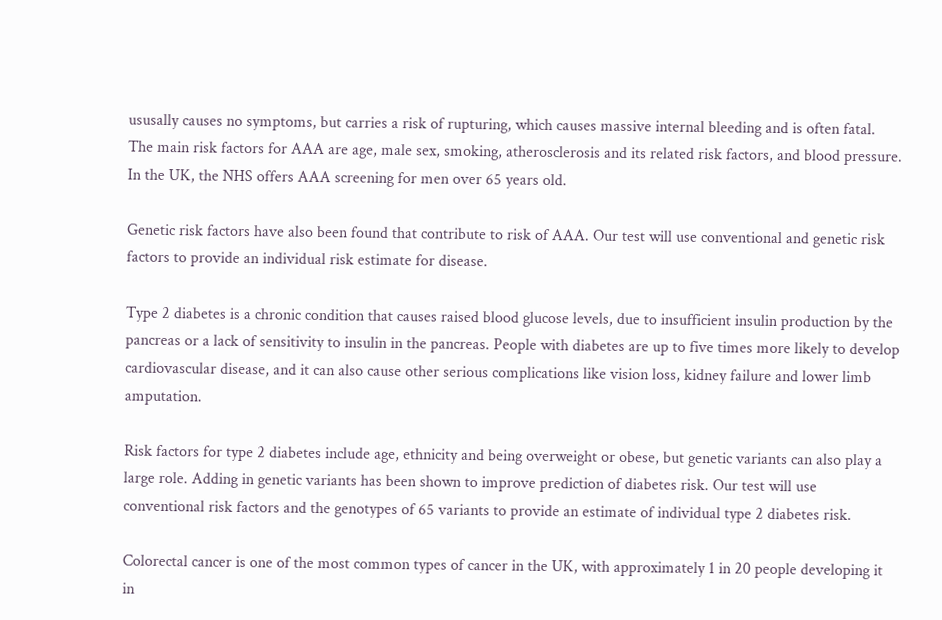ususally causes no symptoms, but carries a risk of rupturing, which causes massive internal bleeding and is often fatal. The main risk factors for AAA are age, male sex, smoking, atherosclerosis and its related risk factors, and blood pressure. In the UK, the NHS offers AAA screening for men over 65 years old.

Genetic risk factors have also been found that contribute to risk of AAA. Our test will use conventional and genetic risk factors to provide an individual risk estimate for disease.

Type 2 diabetes is a chronic condition that causes raised blood glucose levels, due to insufficient insulin production by the pancreas or a lack of sensitivity to insulin in the pancreas. People with diabetes are up to five times more likely to develop cardiovascular disease, and it can also cause other serious complications like vision loss, kidney failure and lower limb amputation.

Risk factors for type 2 diabetes include age, ethnicity and being overweight or obese, but genetic variants can also play a large role. Adding in genetic variants has been shown to improve prediction of diabetes risk. Our test will use conventional risk factors and the genotypes of 65 variants to provide an estimate of individual type 2 diabetes risk.

Colorectal cancer is one of the most common types of cancer in the UK, with approximately 1 in 20 people developing it in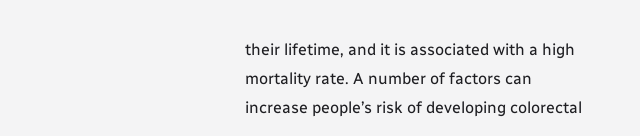their lifetime, and it is associated with a high mortality rate. A number of factors can increase people’s risk of developing colorectal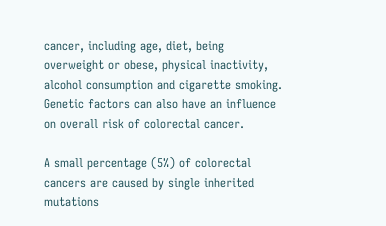cancer, including age, diet, being overweight or obese, physical inactivity, alcohol consumption and cigarette smoking. Genetic factors can also have an influence on overall risk of colorectal cancer.

A small percentage (5%) of colorectal cancers are caused by single inherited mutations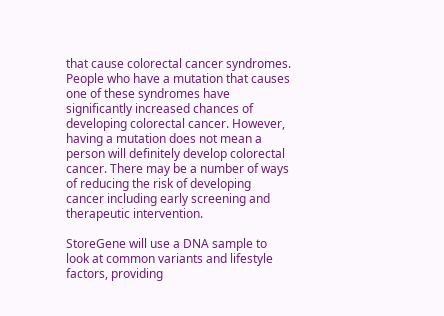that cause colorectal cancer syndromes. People who have a mutation that causes one of these syndromes have significantly increased chances of developing colorectal cancer. However, having a mutation does not mean a person will definitely develop colorectal cancer. There may be a number of ways of reducing the risk of developing cancer including early screening and therapeutic intervention.

StoreGene will use a DNA sample to look at common variants and lifestyle factors, providing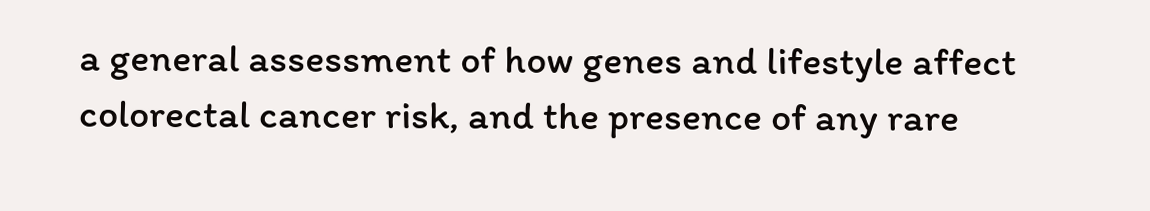a general assessment of how genes and lifestyle affect colorectal cancer risk, and the presence of any rare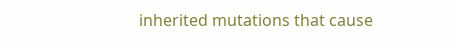inherited mutations that cause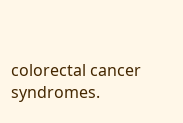colorectal cancer syndromes.